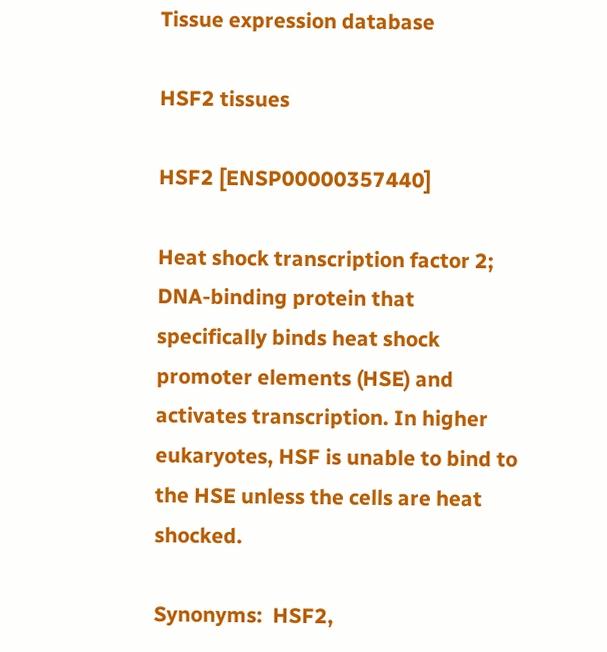Tissue expression database

HSF2 tissues

HSF2 [ENSP00000357440]

Heat shock transcription factor 2; DNA-binding protein that specifically binds heat shock promoter elements (HSE) and activates transcription. In higher eukaryotes, HSF is unable to bind to the HSE unless the cells are heat shocked.

Synonyms:  HSF2,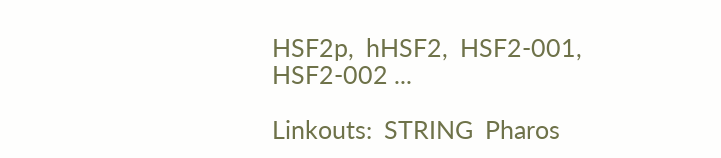HSF2p,  hHSF2,  HSF2-001,  HSF2-002 ...

Linkouts:  STRING  Pharos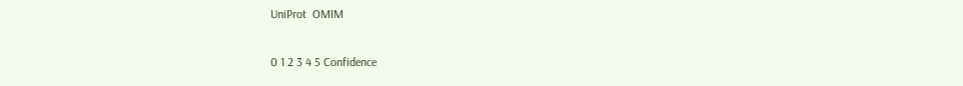UniProt  OMIM

0 1 2 3 4 5 Confidence